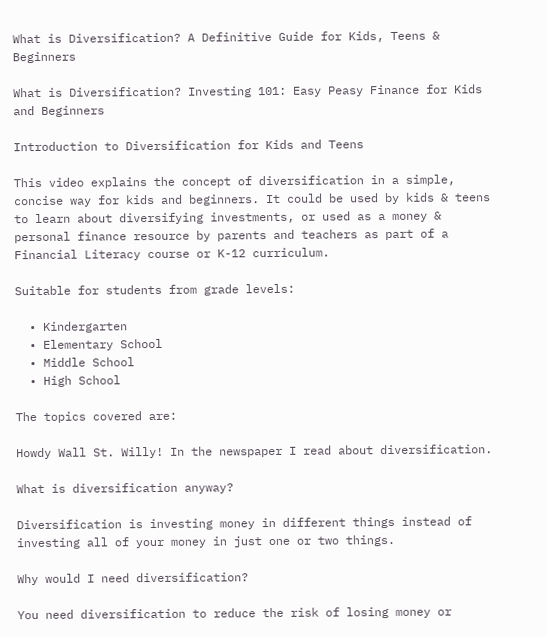What is Diversification? A Definitive Guide for Kids, Teens & Beginners

What is Diversification? Investing 101: Easy Peasy Finance for Kids and Beginners

Introduction to Diversification for Kids and Teens

This video explains the concept of diversification in a simple, concise way for kids and beginners. It could be used by kids & teens to learn about diversifying investments, or used as a money & personal finance resource by parents and teachers as part of a Financial Literacy course or K-12 curriculum.

Suitable for students from grade levels:

  • Kindergarten
  • Elementary School
  • Middle School
  • High School

The topics covered are:

Howdy Wall St. Willy! In the newspaper I read about diversification.

What is diversification anyway?

Diversification is investing money in different things instead of investing all of your money in just one or two things.

Why would I need diversification?

You need diversification to reduce the risk of losing money or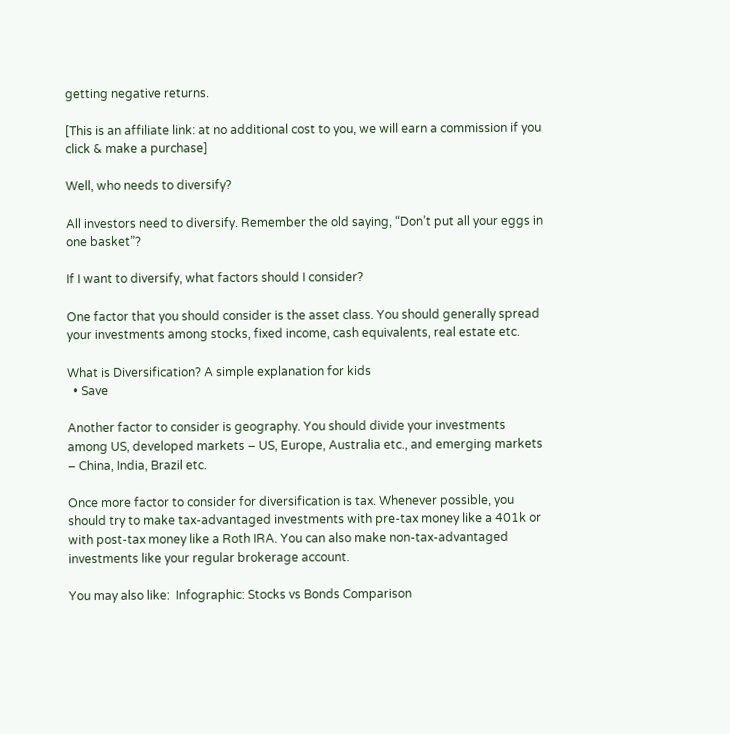getting negative returns.

[This is an affiliate link: at no additional cost to you, we will earn a commission if you click & make a purchase]

Well, who needs to diversify?

All investors need to diversify. Remember the old saying, “Don’t put all your eggs in one basket”?

If I want to diversify, what factors should I consider?

One factor that you should consider is the asset class. You should generally spread your investments among stocks, fixed income, cash equivalents, real estate etc.

What is Diversification? A simple explanation for kids
  • Save

Another factor to consider is geography. You should divide your investments among US, developed markets – US, Europe, Australia etc., and emerging markets – China, India, Brazil etc.

Once more factor to consider for diversification is tax. Whenever possible, you should try to make tax-advantaged investments with pre-tax money like a 401k or with post-tax money like a Roth IRA. You can also make non-tax-advantaged investments like your regular brokerage account.

You may also like:  Infographic: Stocks vs Bonds Comparison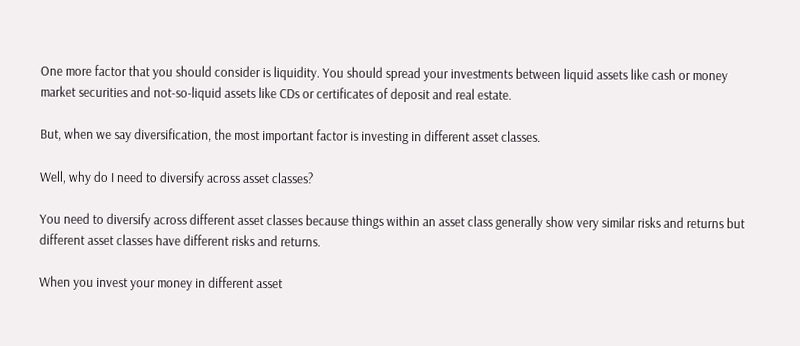One more factor that you should consider is liquidity. You should spread your investments between liquid assets like cash or money market securities and not-so-liquid assets like CDs or certificates of deposit and real estate.

But, when we say diversification, the most important factor is investing in different asset classes.

Well, why do I need to diversify across asset classes?

You need to diversify across different asset classes because things within an asset class generally show very similar risks and returns but different asset classes have different risks and returns.

When you invest your money in different asset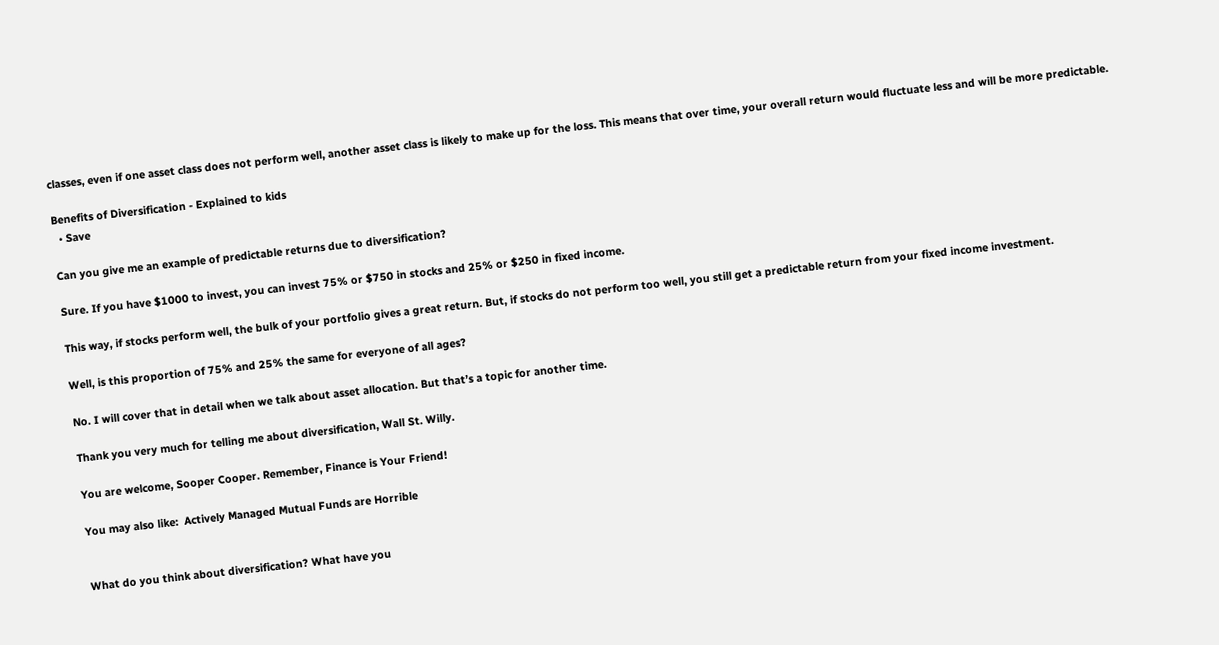classes, even if one asset class does not perform well, another asset class is likely to make up for the loss. This means that over time, your overall return would fluctuate less and will be more predictable.

Benefits of Diversification - Explained to kids
  • Save

Can you give me an example of predictable returns due to diversification?

Sure. If you have $1000 to invest, you can invest 75% or $750 in stocks and 25% or $250 in fixed income.

This way, if stocks perform well, the bulk of your portfolio gives a great return. But, if stocks do not perform too well, you still get a predictable return from your fixed income investment.

Well, is this proportion of 75% and 25% the same for everyone of all ages?

No. I will cover that in detail when we talk about asset allocation. But that’s a topic for another time.

Thank you very much for telling me about diversification, Wall St. Willy.

You are welcome, Sooper Cooper. Remember, Finance is Your Friend!

You may also like:  Actively Managed Mutual Funds are Horrible


What do you think about diversification? What have you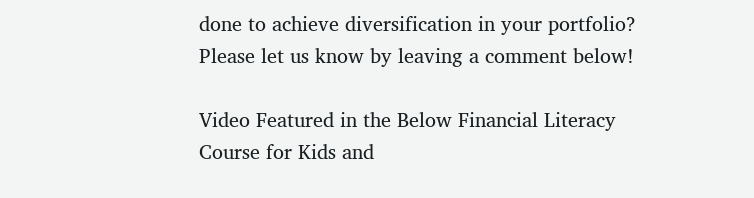done to achieve diversification in your portfolio? Please let us know by leaving a comment below!

Video Featured in the Below Financial Literacy Course for Kids and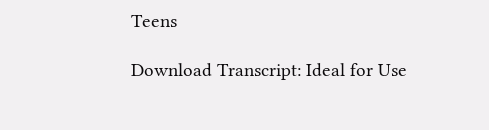Teens

Download Transcript: Ideal for Use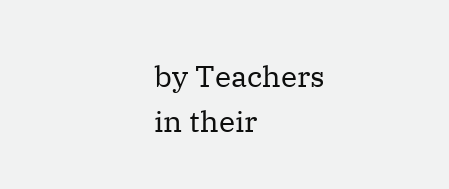by Teachers in their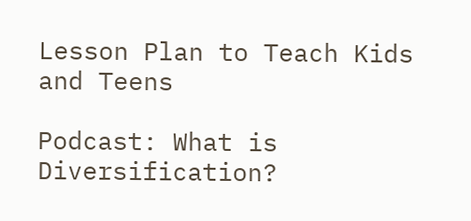Lesson Plan to Teach Kids and Teens

Podcast: What is Diversification?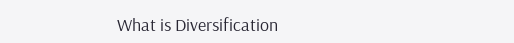What is Diversification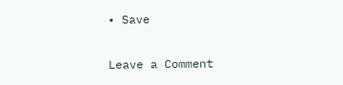• Save

Leave a Comment